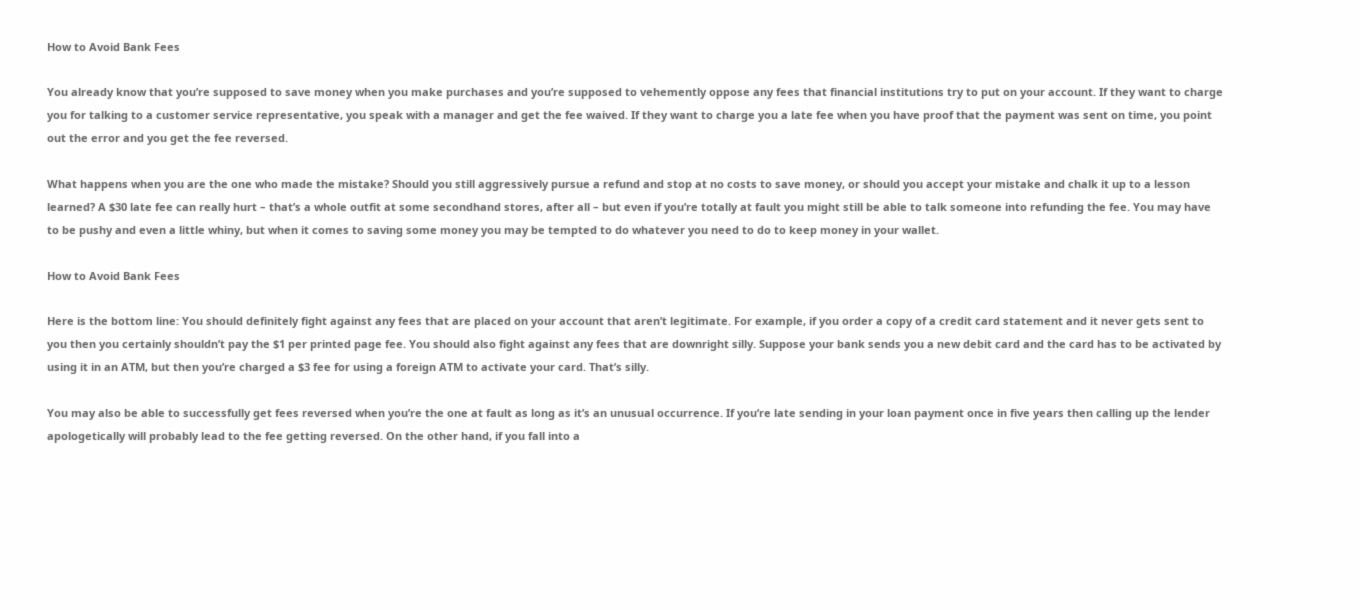How to Avoid Bank Fees

You already know that you’re supposed to save money when you make purchases and you’re supposed to vehemently oppose any fees that financial institutions try to put on your account. If they want to charge you for talking to a customer service representative, you speak with a manager and get the fee waived. If they want to charge you a late fee when you have proof that the payment was sent on time, you point out the error and you get the fee reversed.

What happens when you are the one who made the mistake? Should you still aggressively pursue a refund and stop at no costs to save money, or should you accept your mistake and chalk it up to a lesson learned? A $30 late fee can really hurt – that’s a whole outfit at some secondhand stores, after all – but even if you’re totally at fault you might still be able to talk someone into refunding the fee. You may have to be pushy and even a little whiny, but when it comes to saving some money you may be tempted to do whatever you need to do to keep money in your wallet.

How to Avoid Bank Fees

Here is the bottom line: You should definitely fight against any fees that are placed on your account that aren’t legitimate. For example, if you order a copy of a credit card statement and it never gets sent to you then you certainly shouldn’t pay the $1 per printed page fee. You should also fight against any fees that are downright silly. Suppose your bank sends you a new debit card and the card has to be activated by using it in an ATM, but then you’re charged a $3 fee for using a foreign ATM to activate your card. That’s silly.

You may also be able to successfully get fees reversed when you’re the one at fault as long as it’s an unusual occurrence. If you’re late sending in your loan payment once in five years then calling up the lender apologetically will probably lead to the fee getting reversed. On the other hand, if you fall into a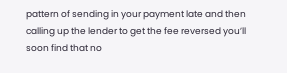pattern of sending in your payment late and then calling up the lender to get the fee reversed you’ll soon find that no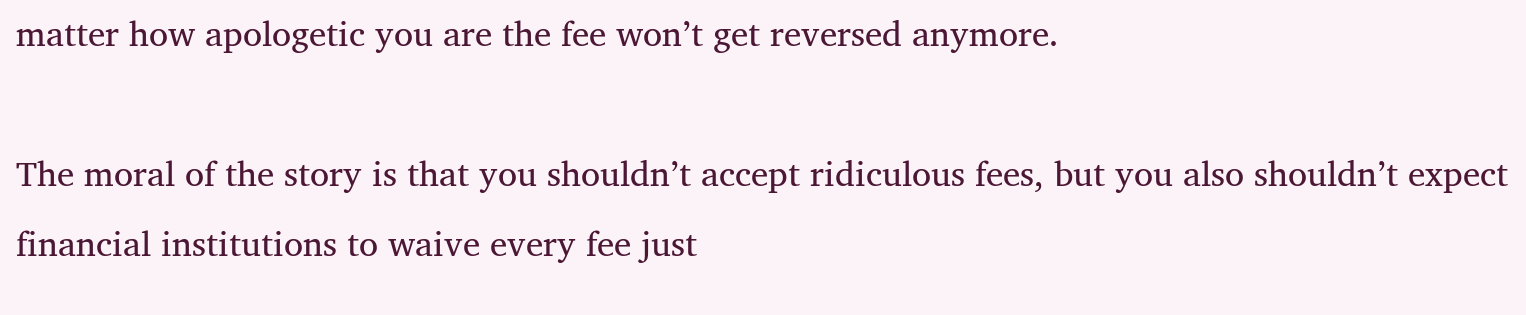matter how apologetic you are the fee won’t get reversed anymore.

The moral of the story is that you shouldn’t accept ridiculous fees, but you also shouldn’t expect financial institutions to waive every fee just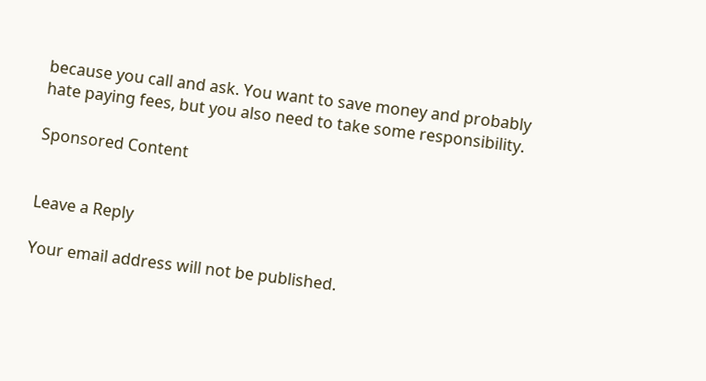because you call and ask. You want to save money and probably hate paying fees, but you also need to take some responsibility.

Sponsored Content


Leave a Reply

Your email address will not be published.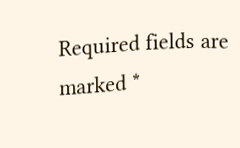Required fields are marked *